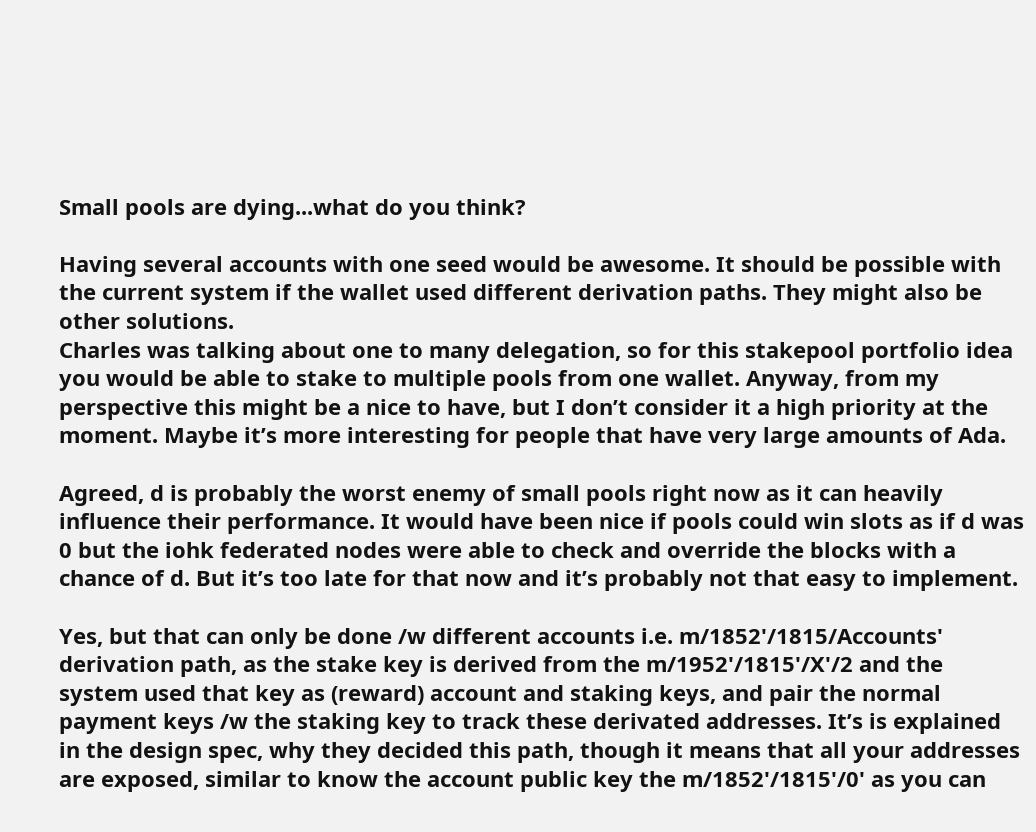Small pools are dying...what do you think?

Having several accounts with one seed would be awesome. It should be possible with the current system if the wallet used different derivation paths. They might also be other solutions.
Charles was talking about one to many delegation, so for this stakepool portfolio idea you would be able to stake to multiple pools from one wallet. Anyway, from my perspective this might be a nice to have, but I don’t consider it a high priority at the moment. Maybe it’s more interesting for people that have very large amounts of Ada.

Agreed, d is probably the worst enemy of small pools right now as it can heavily influence their performance. It would have been nice if pools could win slots as if d was 0 but the iohk federated nodes were able to check and override the blocks with a chance of d. But it’s too late for that now and it’s probably not that easy to implement.

Yes, but that can only be done /w different accounts i.e. m/1852'/1815/Accounts' derivation path, as the stake key is derived from the m/1952'/1815'/X'/2 and the system used that key as (reward) account and staking keys, and pair the normal payment keys /w the staking key to track these derivated addresses. It’s is explained in the design spec, why they decided this path, though it means that all your addresses are exposed, similar to know the account public key the m/1852'/1815'/0' as you can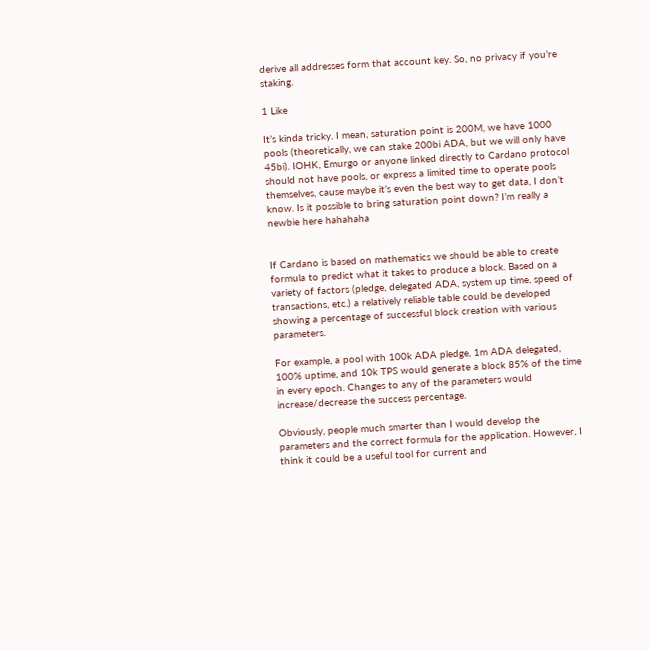derive all addresses form that account key. So, no privacy if you’re staking.

1 Like

It’s kinda tricky. I mean, saturation point is 200M, we have 1000 pools (theoretically, we can stake 200bi ADA, but we will only have 45bi). IOHK, Emurgo or anyone linked directly to Cardano protocol should not have pools, or express a limited time to operate pools themselves, cause maybe it’s even the best way to get data, I don’t know. Is it possible to bring saturation point down? I’m really a newbie here hahahaha


If Cardano is based on mathematics we should be able to create formula to predict what it takes to produce a block. Based on a variety of factors (pledge, delegated ADA, system up time, speed of transactions, etc.) a relatively reliable table could be developed showing a percentage of successful block creation with various parameters.

For example, a pool with 100k ADA pledge, 1m ADA delegated, 100% uptime, and 10k TPS would generate a block 85% of the time in every epoch. Changes to any of the parameters would increase/decrease the success percentage.

Obviously, people much smarter than I would develop the parameters and the correct formula for the application. However, I think it could be a useful tool for current and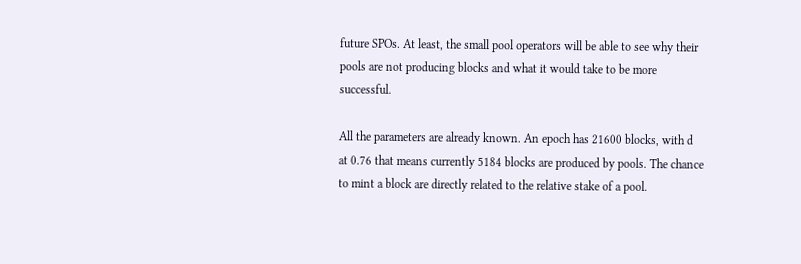future SPOs. At least, the small pool operators will be able to see why their pools are not producing blocks and what it would take to be more successful.

All the parameters are already known. An epoch has 21600 blocks, with d at 0.76 that means currently 5184 blocks are produced by pools. The chance to mint a block are directly related to the relative stake of a pool.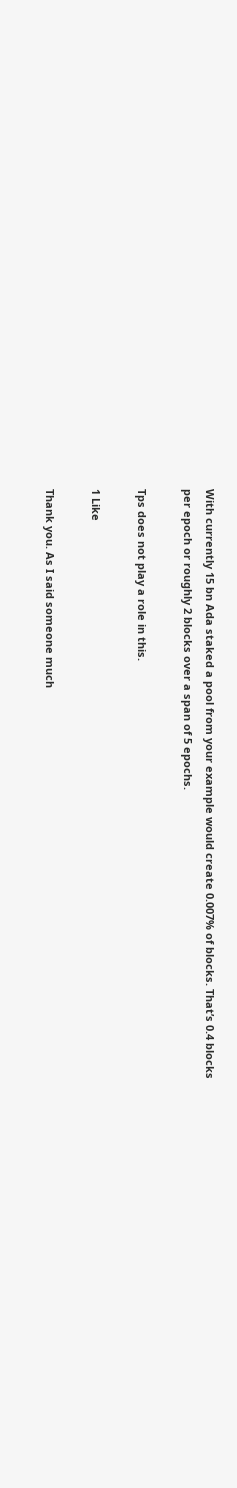With currently 15 bn Ada staked a pool from your example would create 0.007% of blocks. That’s 0.4 blocks per epoch or roughly 2 blocks over a span of 5 epochs.

Tps does not play a role in this.

1 Like

Thank you. As I said someone much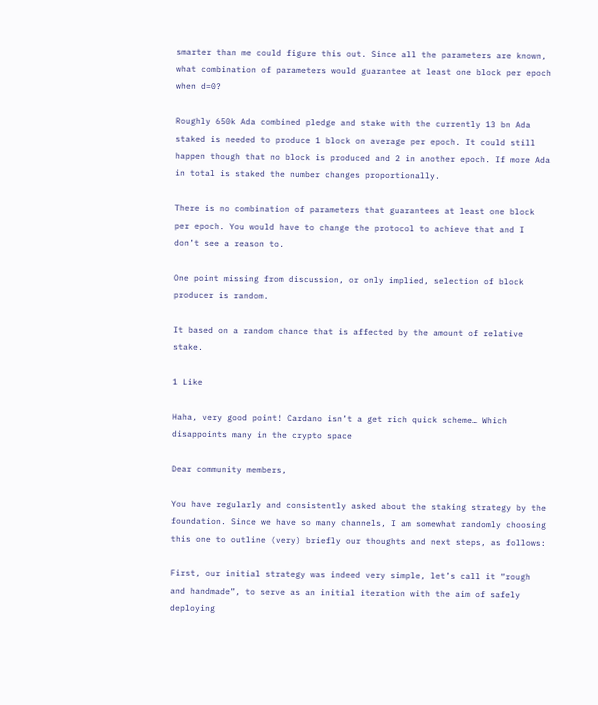smarter than me could figure this out. Since all the parameters are known, what combination of parameters would guarantee at least one block per epoch when d=0?

Roughly 650k Ada combined pledge and stake with the currently 13 bn Ada staked is needed to produce 1 block on average per epoch. It could still happen though that no block is produced and 2 in another epoch. If more Ada in total is staked the number changes proportionally.

There is no combination of parameters that guarantees at least one block per epoch. You would have to change the protocol to achieve that and I don’t see a reason to.

One point missing from discussion, or only implied, selection of block producer is random.

It based on a random chance that is affected by the amount of relative stake.

1 Like

Haha, very good point! Cardano isn’t a get rich quick scheme… Which disappoints many in the crypto space

Dear community members,

You have regularly and consistently asked about the staking strategy by the foundation. Since we have so many channels, I am somewhat randomly choosing this one to outline (very) briefly our thoughts and next steps, as follows:

First, our initial strategy was indeed very simple, let’s call it “rough and handmade”, to serve as an initial iteration with the aim of safely deploying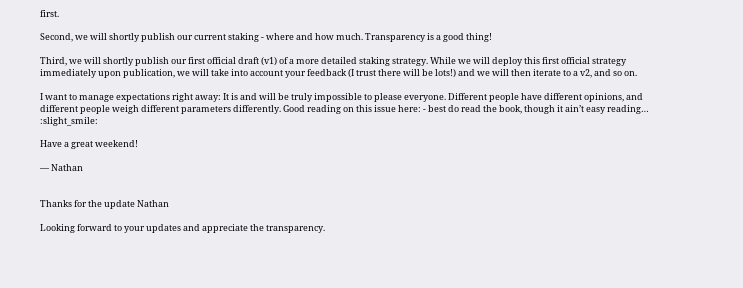first.

Second, we will shortly publish our current staking - where and how much. Transparency is a good thing!

Third, we will shortly publish our first official draft (v1) of a more detailed staking strategy. While we will deploy this first official strategy immediately upon publication, we will take into account your feedback (I trust there will be lots!) and we will then iterate to a v2, and so on.

I want to manage expectations right away: It is and will be truly impossible to please everyone. Different people have different opinions, and different people weigh different parameters differently. Good reading on this issue here: - best do read the book, though it ain’t easy reading… :slight_smile:

Have a great weekend!

— Nathan


Thanks for the update Nathan

Looking forward to your updates and appreciate the transparency.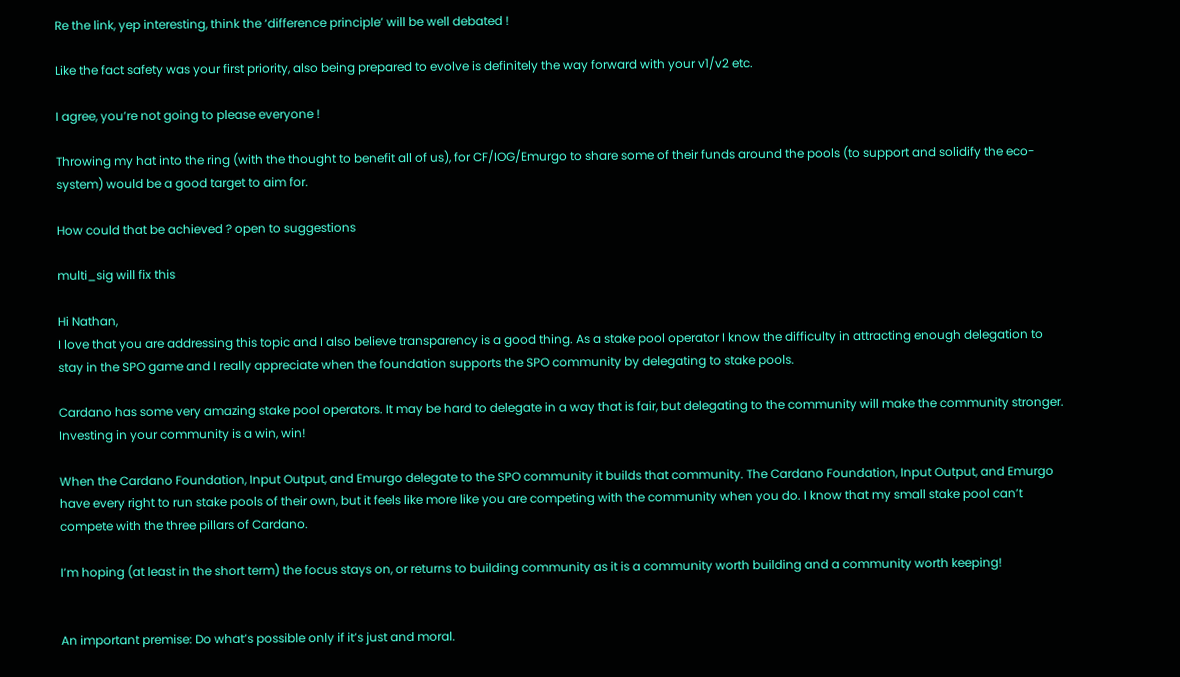Re the link, yep interesting, think the ‘difference principle’ will be well debated !

Like the fact safety was your first priority, also being prepared to evolve is definitely the way forward with your v1/v2 etc.

I agree, you’re not going to please everyone !

Throwing my hat into the ring (with the thought to benefit all of us), for CF/IOG/Emurgo to share some of their funds around the pools (to support and solidify the eco-system) would be a good target to aim for.

How could that be achieved ? open to suggestions

multi_sig will fix this

Hi Nathan,
I love that you are addressing this topic and I also believe transparency is a good thing. As a stake pool operator I know the difficulty in attracting enough delegation to stay in the SPO game and I really appreciate when the foundation supports the SPO community by delegating to stake pools.

Cardano has some very amazing stake pool operators. It may be hard to delegate in a way that is fair, but delegating to the community will make the community stronger. Investing in your community is a win, win!

When the Cardano Foundation, Input Output, and Emurgo delegate to the SPO community it builds that community. The Cardano Foundation, Input Output, and Emurgo have every right to run stake pools of their own, but it feels like more like you are competing with the community when you do. I know that my small stake pool can’t compete with the three pillars of Cardano.

I’m hoping (at least in the short term) the focus stays on, or returns to building community as it is a community worth building and a community worth keeping!


An important premise: Do what’s possible only if it’s just and moral.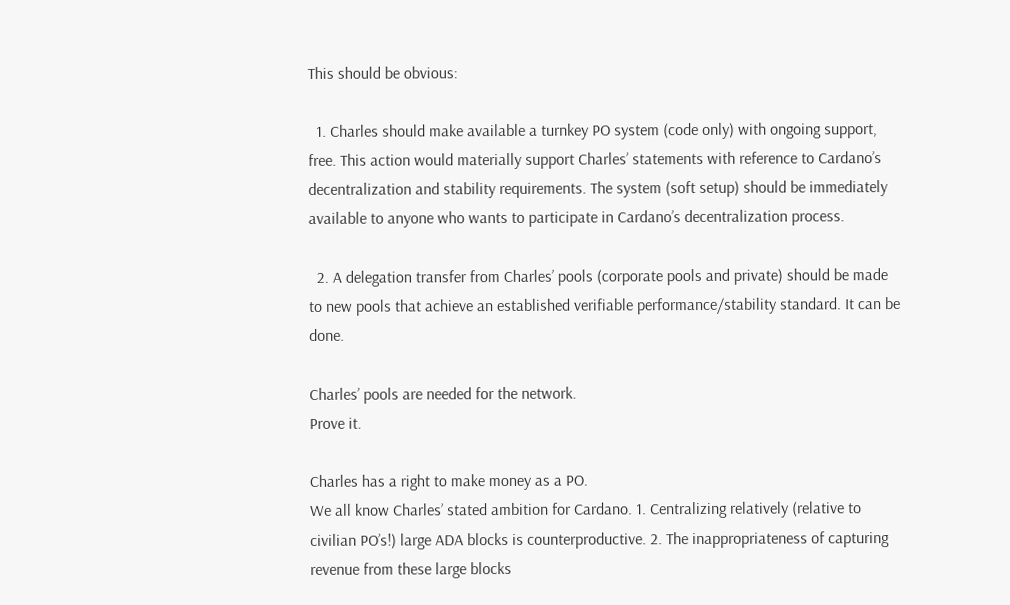This should be obvious:

  1. Charles should make available a turnkey PO system (code only) with ongoing support, free. This action would materially support Charles’ statements with reference to Cardano’s decentralization and stability requirements. The system (soft setup) should be immediately available to anyone who wants to participate in Cardano’s decentralization process.

  2. A delegation transfer from Charles’ pools (corporate pools and private) should be made to new pools that achieve an established verifiable performance/stability standard. It can be done.

Charles’ pools are needed for the network.
Prove it.

Charles has a right to make money as a PO.
We all know Charles’ stated ambition for Cardano. 1. Centralizing relatively (relative to civilian PO’s!) large ADA blocks is counterproductive. 2. The inappropriateness of capturing revenue from these large blocks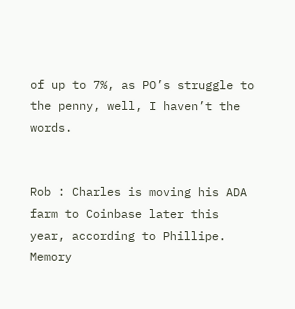of up to 7%, as PO’s struggle to the penny, well, I haven’t the words.


Rob : Charles is moving his ADA farm to Coinbase later this year, according to Phillipe. Memory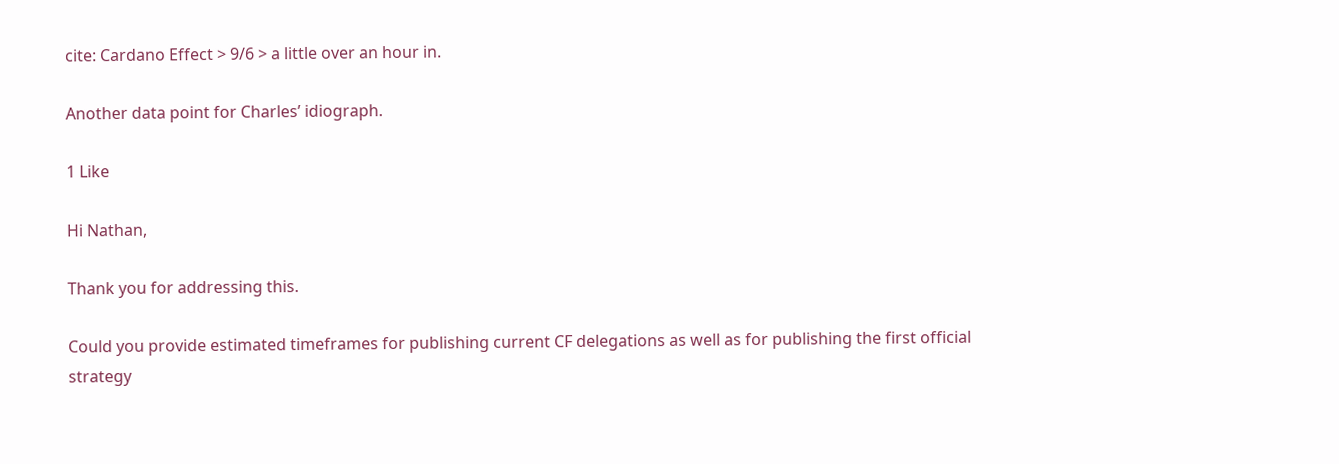cite: Cardano Effect > 9/6 > a little over an hour in.

Another data point for Charles’ idiograph.

1 Like

Hi Nathan,

Thank you for addressing this.

Could you provide estimated timeframes for publishing current CF delegations as well as for publishing the first official strategy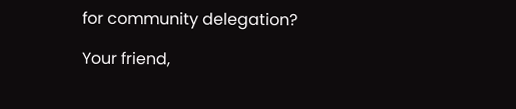for community delegation?

Your friend,